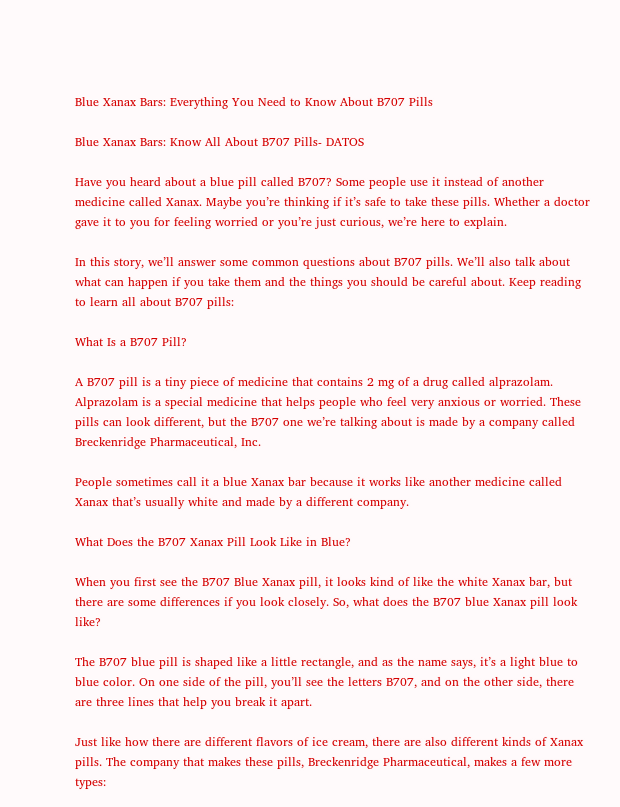Blue Xanax Bars: Everything You Need to Know About B707 Pills

Blue Xanax Bars: Know All About B707 Pills- DATOS

Have you heard about a blue pill called B707? Some people use it instead of another medicine called Xanax. Maybe you’re thinking if it’s safe to take these pills. Whether a doctor gave it to you for feeling worried or you’re just curious, we’re here to explain.

In this story, we’ll answer some common questions about B707 pills. We’ll also talk about what can happen if you take them and the things you should be careful about. Keep reading to learn all about B707 pills:

What Is a B707 Pill?

A B707 pill is a tiny piece of medicine that contains 2 mg of a drug called alprazolam. Alprazolam is a special medicine that helps people who feel very anxious or worried. These pills can look different, but the B707 one we’re talking about is made by a company called Breckenridge Pharmaceutical, Inc.

People sometimes call it a blue Xanax bar because it works like another medicine called Xanax that’s usually white and made by a different company.

What Does the B707 Xanax Pill Look Like in Blue?

When you first see the B707 Blue Xanax pill, it looks kind of like the white Xanax bar, but there are some differences if you look closely. So, what does the B707 blue Xanax pill look like?

The B707 blue pill is shaped like a little rectangle, and as the name says, it’s a light blue to blue color. On one side of the pill, you’ll see the letters B707, and on the other side, there are three lines that help you break it apart.

Just like how there are different flavors of ice cream, there are also different kinds of Xanax pills. The company that makes these pills, Breckenridge Pharmaceutical, makes a few more types: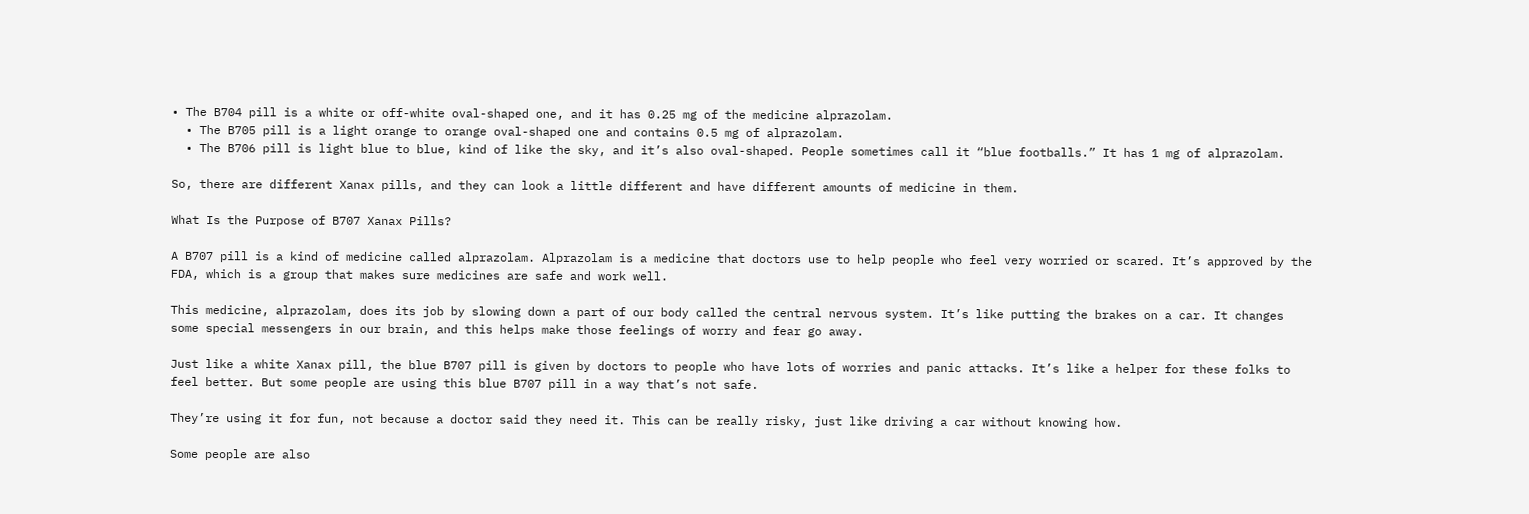• The B704 pill is a white or off-white oval-shaped one, and it has 0.25 mg of the medicine alprazolam.
  • The B705 pill is a light orange to orange oval-shaped one and contains 0.5 mg of alprazolam.
  • The B706 pill is light blue to blue, kind of like the sky, and it’s also oval-shaped. People sometimes call it “blue footballs.” It has 1 mg of alprazolam.

So, there are different Xanax pills, and they can look a little different and have different amounts of medicine in them.

What Is the Purpose of B707 Xanax Pills?

A B707 pill is a kind of medicine called alprazolam. Alprazolam is a medicine that doctors use to help people who feel very worried or scared. It’s approved by the FDA, which is a group that makes sure medicines are safe and work well.

This medicine, alprazolam, does its job by slowing down a part of our body called the central nervous system. It’s like putting the brakes on a car. It changes some special messengers in our brain, and this helps make those feelings of worry and fear go away.

Just like a white Xanax pill, the blue B707 pill is given by doctors to people who have lots of worries and panic attacks. It’s like a helper for these folks to feel better. But some people are using this blue B707 pill in a way that’s not safe.

They’re using it for fun, not because a doctor said they need it. This can be really risky, just like driving a car without knowing how.

Some people are also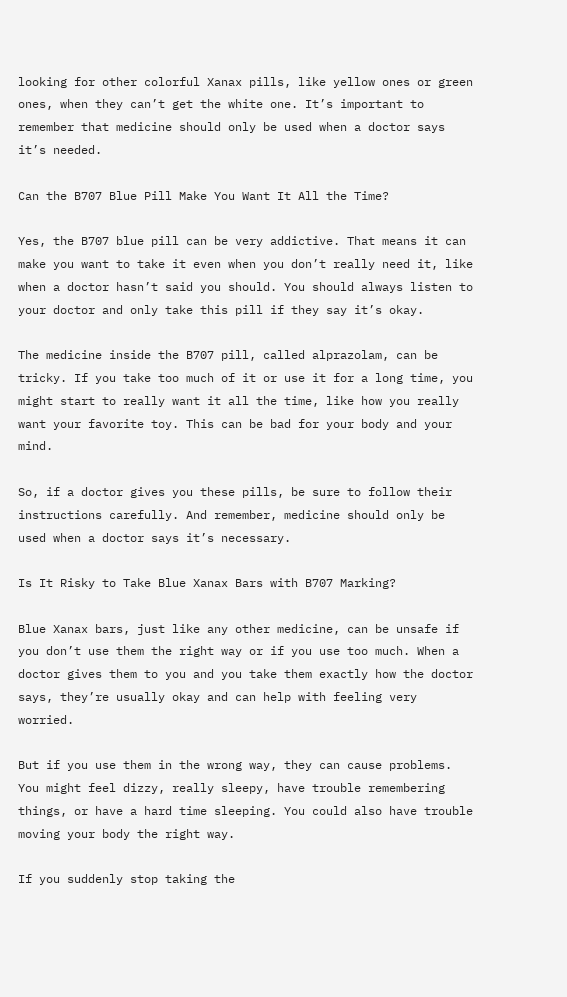looking for other colorful Xanax pills, like yellow ones or green ones, when they can’t get the white one. It’s important to remember that medicine should only be used when a doctor says it’s needed.

Can the B707 Blue Pill Make You Want It All the Time?

Yes, the B707 blue pill can be very addictive. That means it can make you want to take it even when you don’t really need it, like when a doctor hasn’t said you should. You should always listen to your doctor and only take this pill if they say it’s okay.

The medicine inside the B707 pill, called alprazolam, can be tricky. If you take too much of it or use it for a long time, you might start to really want it all the time, like how you really want your favorite toy. This can be bad for your body and your mind.

So, if a doctor gives you these pills, be sure to follow their instructions carefully. And remember, medicine should only be used when a doctor says it’s necessary.

Is It Risky to Take Blue Xanax Bars with B707 Marking?

Blue Xanax bars, just like any other medicine, can be unsafe if you don’t use them the right way or if you use too much. When a doctor gives them to you and you take them exactly how the doctor says, they’re usually okay and can help with feeling very worried.

But if you use them in the wrong way, they can cause problems. You might feel dizzy, really sleepy, have trouble remembering things, or have a hard time sleeping. You could also have trouble moving your body the right way.

If you suddenly stop taking the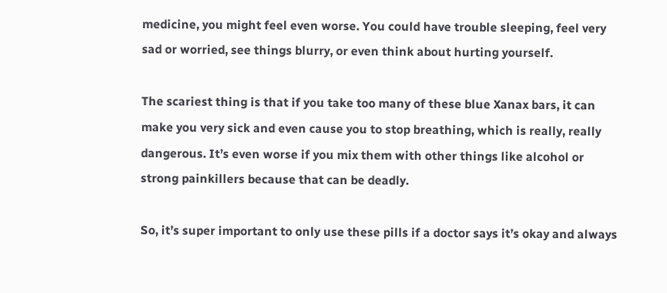medicine, you might feel even worse. You could have trouble sleeping, feel very sad or worried, see things blurry, or even think about hurting yourself.

The scariest thing is that if you take too many of these blue Xanax bars, it can make you very sick and even cause you to stop breathing, which is really, really dangerous. It’s even worse if you mix them with other things like alcohol or strong painkillers because that can be deadly.

So, it’s super important to only use these pills if a doctor says it’s okay and always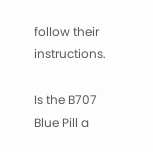follow their instructions.

Is the B707 Blue Pill a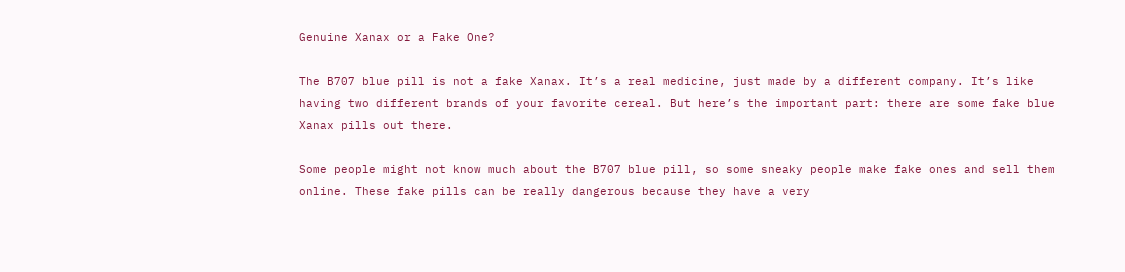Genuine Xanax or a Fake One?

The B707 blue pill is not a fake Xanax. It’s a real medicine, just made by a different company. It’s like having two different brands of your favorite cereal. But here’s the important part: there are some fake blue Xanax pills out there.

Some people might not know much about the B707 blue pill, so some sneaky people make fake ones and sell them online. These fake pills can be really dangerous because they have a very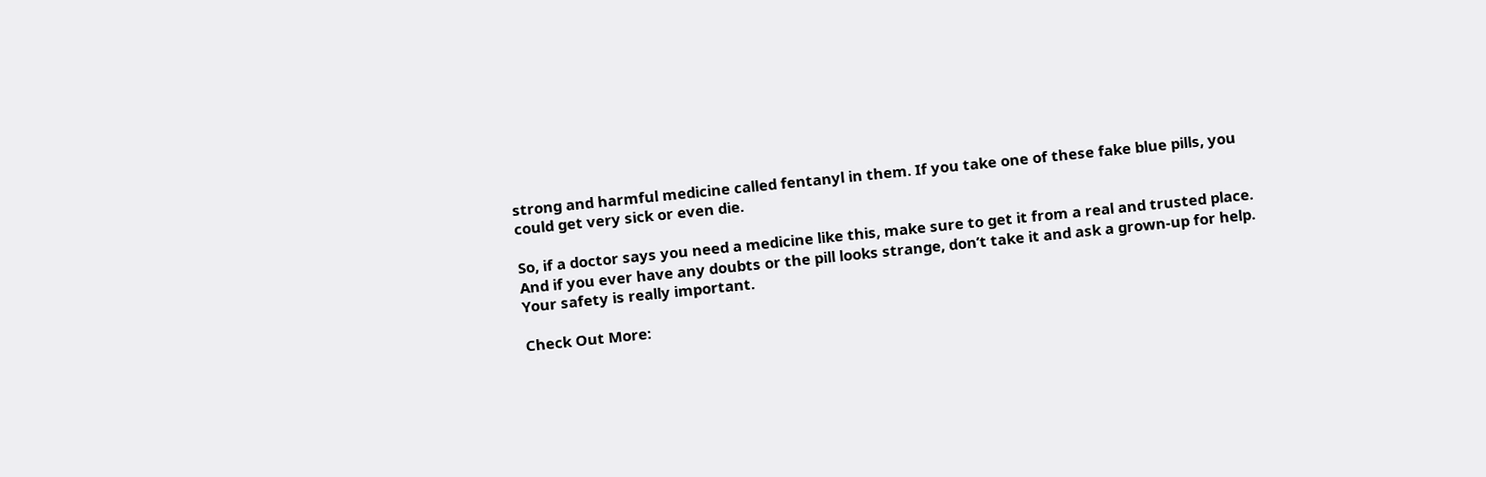strong and harmful medicine called fentanyl in them. If you take one of these fake blue pills, you could get very sick or even die.

So, if a doctor says you need a medicine like this, make sure to get it from a real and trusted place. And if you ever have any doubts or the pill looks strange, don’t take it and ask a grown-up for help. Your safety is really important.

Check Out More: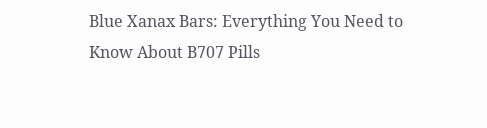Blue Xanax Bars: Everything You Need to Know About B707 Pills